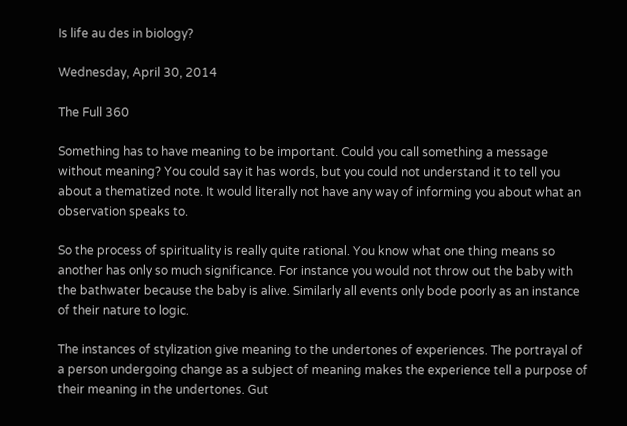Is life au des in biology?

Wednesday, April 30, 2014

The Full 360

Something has to have meaning to be important. Could you call something a message without meaning? You could say it has words, but you could not understand it to tell you about a thematized note. It would literally not have any way of informing you about what an observation speaks to.

So the process of spirituality is really quite rational. You know what one thing means so another has only so much significance. For instance you would not throw out the baby with the bathwater because the baby is alive. Similarly all events only bode poorly as an instance of their nature to logic.

The instances of stylization give meaning to the undertones of experiences. The portrayal of a person undergoing change as a subject of meaning makes the experience tell a purpose of their meaning in the undertones. Gut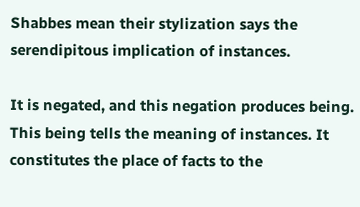Shabbes mean their stylization says the serendipitous implication of instances.

It is negated, and this negation produces being. This being tells the meaning of instances. It constitutes the place of facts to the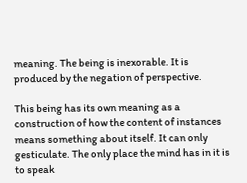meaning. The being is inexorable. It is produced by the negation of perspective.

This being has its own meaning as a construction of how the content of instances means something about itself. It can only gesticulate. The only place the mind has in it is to speak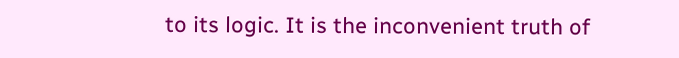to its logic. It is the inconvenient truth of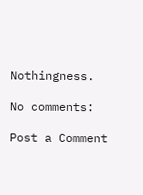Nothingness.

No comments:

Post a Comment